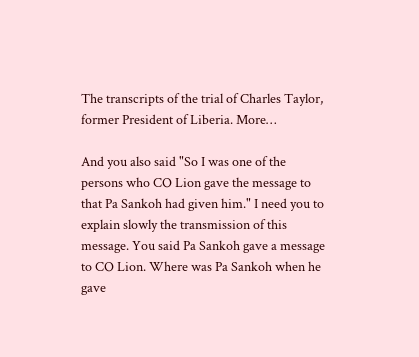The transcripts of the trial of Charles Taylor, former President of Liberia. More…

And you also said "So I was one of the persons who CO Lion gave the message to that Pa Sankoh had given him." I need you to explain slowly the transmission of this message. You said Pa Sankoh gave a message to CO Lion. Where was Pa Sankoh when he gave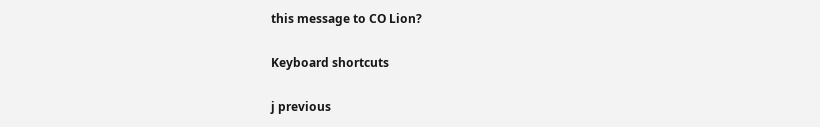this message to CO Lion?

Keyboard shortcuts

j previous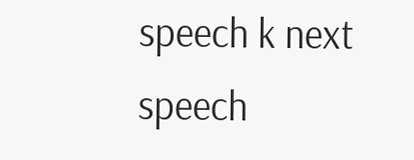speech k next speech